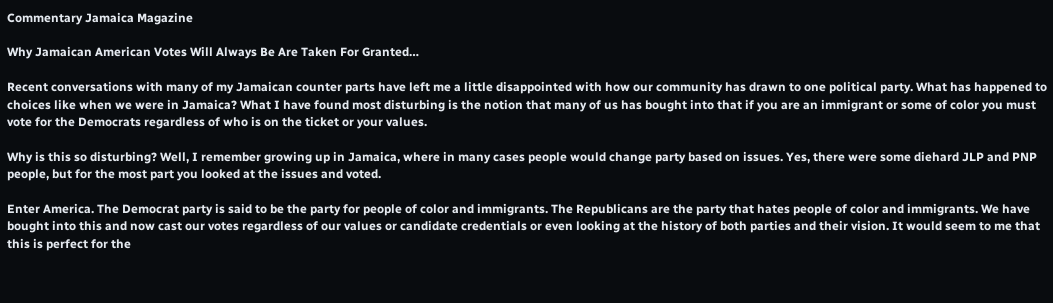Commentary Jamaica Magazine

Why Jamaican American Votes Will Always Be Are Taken For Granted…

Recent conversations with many of my Jamaican counter parts have left me a little disappointed with how our community has drawn to one political party. What has happened to choices like when we were in Jamaica? What I have found most disturbing is the notion that many of us has bought into that if you are an immigrant or some of color you must vote for the Democrats regardless of who is on the ticket or your values.

Why is this so disturbing? Well, I remember growing up in Jamaica, where in many cases people would change party based on issues. Yes, there were some diehard JLP and PNP people, but for the most part you looked at the issues and voted.

Enter America. The Democrat party is said to be the party for people of color and immigrants. The Republicans are the party that hates people of color and immigrants. We have bought into this and now cast our votes regardless of our values or candidate credentials or even looking at the history of both parties and their vision. It would seem to me that this is perfect for the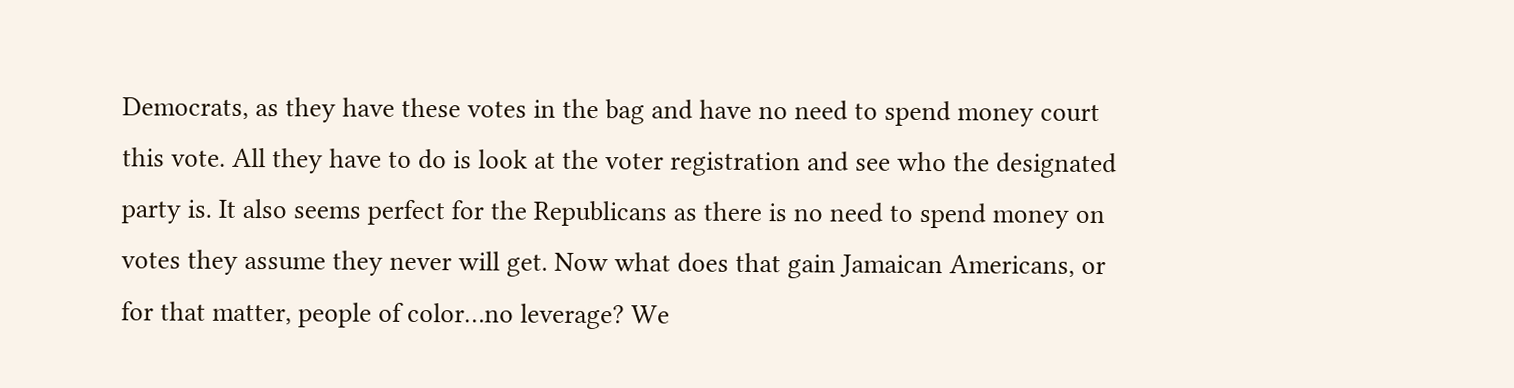Democrats, as they have these votes in the bag and have no need to spend money court this vote. All they have to do is look at the voter registration and see who the designated party is. It also seems perfect for the Republicans as there is no need to spend money on votes they assume they never will get. Now what does that gain Jamaican Americans, or for that matter, people of color…no leverage? We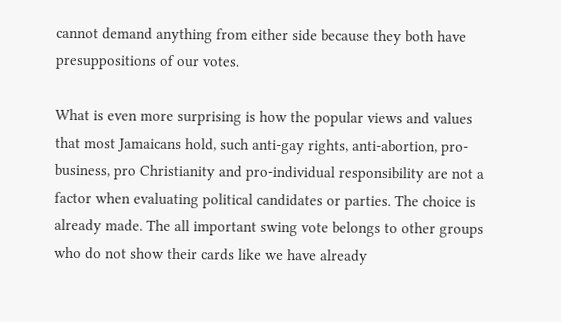cannot demand anything from either side because they both have presuppositions of our votes.

What is even more surprising is how the popular views and values that most Jamaicans hold, such anti-gay rights, anti-abortion, pro-business, pro Christianity and pro-individual responsibility are not a factor when evaluating political candidates or parties. The choice is already made. The all important swing vote belongs to other groups who do not show their cards like we have already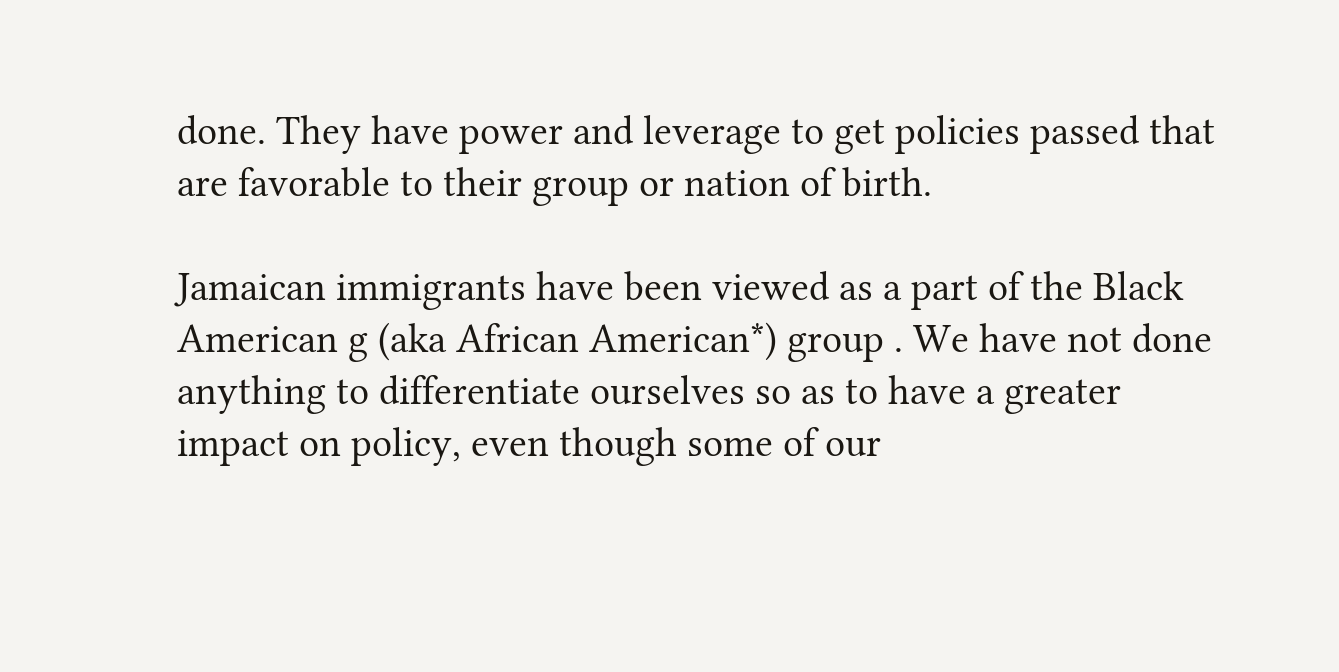done. They have power and leverage to get policies passed that are favorable to their group or nation of birth.

Jamaican immigrants have been viewed as a part of the Black American g (aka African American*) group . We have not done anything to differentiate ourselves so as to have a greater impact on policy, even though some of our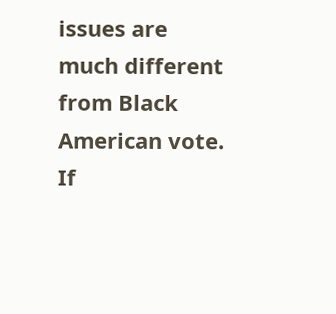issues are much different from Black American vote. If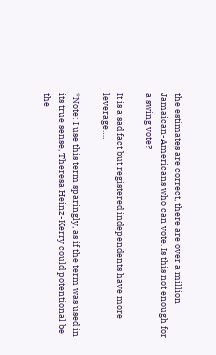the estimates are correct, there are over a million Jamaican-Americans who can vote. Is this not enough for a swing vote?

It is a sad fact but registered independents have more leverage….

*Note: I use this term sparingly, as if the term was used in its true sense, Theresa Heinz-Kerry could potentional be the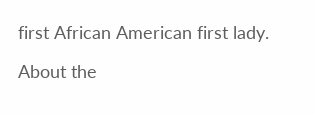first African American first lady.

About the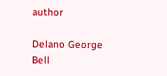author

Delano George Bell